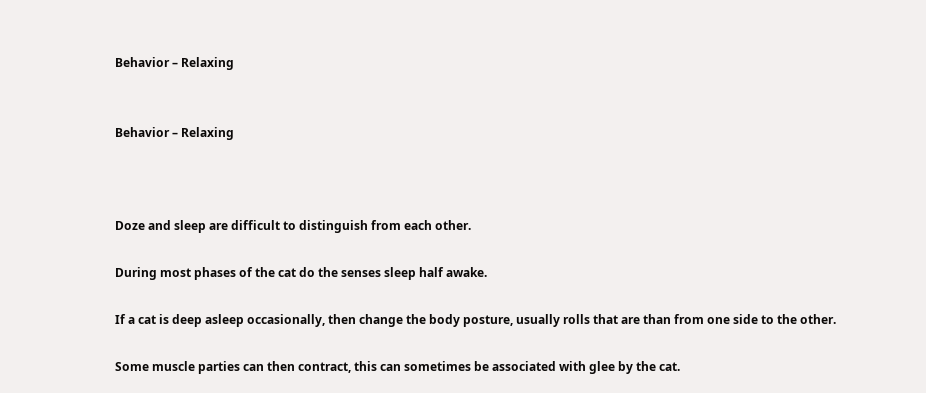Behavior – Relaxing


Behavior – Relaxing



Doze and sleep are difficult to distinguish from each other.

During most phases of the cat do the senses sleep half awake.

If a cat is deep asleep occasionally, then change the body posture, usually rolls that are than from one side to the other.

Some muscle parties can then contract, this can sometimes be associated with glee by the cat.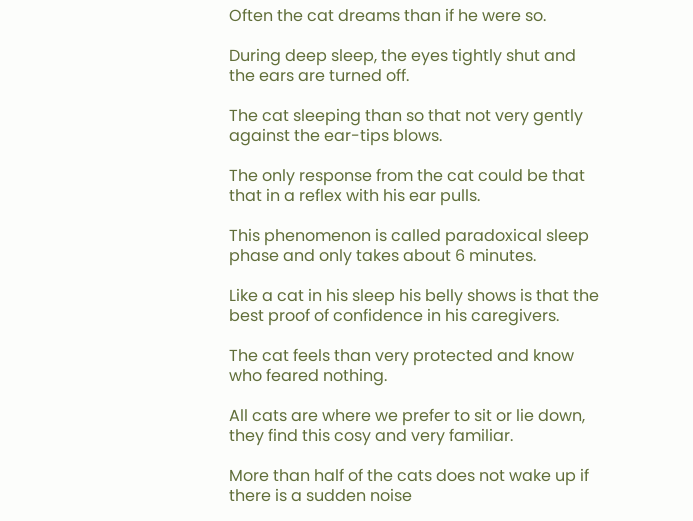Often the cat dreams than if he were so.

During deep sleep, the eyes tightly shut and the ears are turned off.

The cat sleeping than so that not very gently against the ear-tips blows.

The only response from the cat could be that that in a reflex with his ear pulls.

This phenomenon is called paradoxical sleep phase and only takes about 6 minutes.

Like a cat in his sleep his belly shows is that the best proof of confidence in his caregivers.

The cat feels than very protected and know who feared nothing.

All cats are where we prefer to sit or lie down, they find this cosy and very familiar.

More than half of the cats does not wake up if there is a sudden noise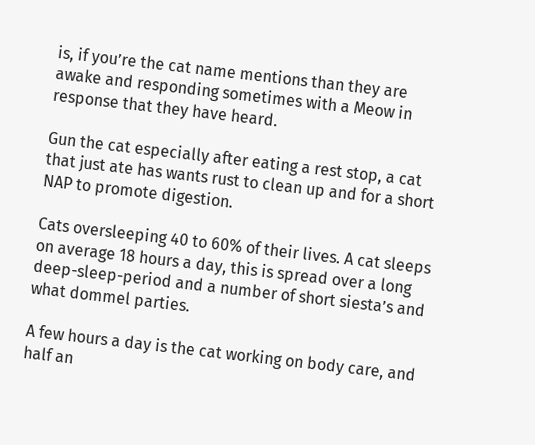is, if you’re the cat name mentions than they are awake and responding sometimes with a Meow in response that they have heard.

Gun the cat especially after eating a rest stop, a cat that just ate has wants rust to clean up and for a short NAP to promote digestion.

Cats oversleeping 40 to 60% of their lives. A cat sleeps on average 18 hours a day, this is spread over a long deep-sleep-period and a number of short siesta’s and what dommel parties.

A few hours a day is the cat working on body care, and half an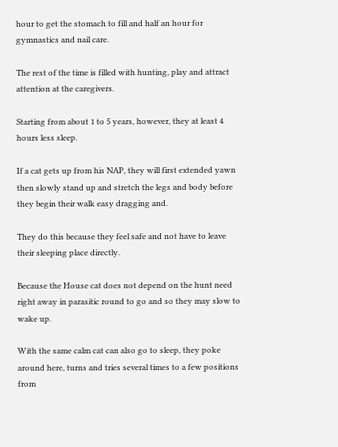hour to get the stomach to fill and half an hour for gymnastics and nail care.

The rest of the time is filled with hunting, play and attract attention at the caregivers.

Starting from about 1 to 5 years, however, they at least 4 hours less sleep.

If a cat gets up from his NAP, they will first extended yawn then slowly stand up and stretch the legs and body before they begin their walk easy dragging and.

They do this because they feel safe and not have to leave their sleeping place directly.

Because the House cat does not depend on the hunt need right away in parasitic round to go and so they may slow to wake up.

With the same calm cat can also go to sleep, they poke around here, turns and tries several times to a few positions from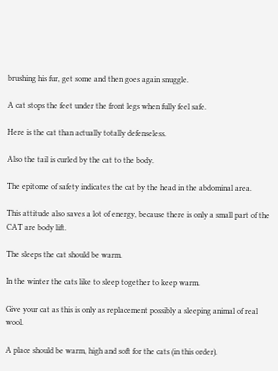brushing his fur, get some and then goes again snuggle.

A cat stops the feet under the front legs when fully feel safe.

Here is the cat than actually totally defenseless.

Also the tail is curled by the cat to the body.

The epitome of safety indicates the cat by the head in the abdominal area.

This attitude also saves a lot of energy, because there is only a small part of the CAT are body lift.

The sleeps the cat should be warm.

In the winter the cats like to sleep together to keep warm.

Give your cat as this is only as replacement possibly a sleeping animal of real wool.

A place should be warm, high and soft for the cats (in this order).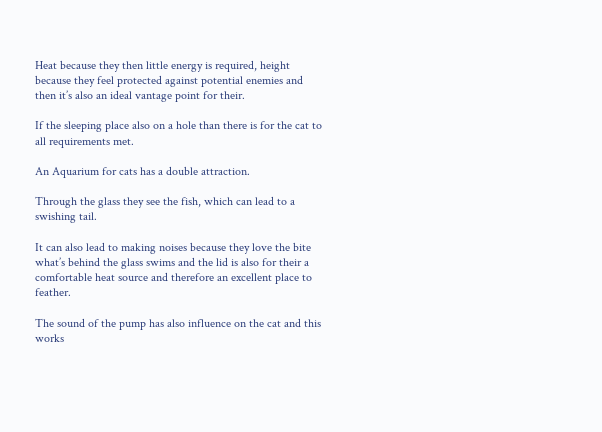Heat because they then little energy is required, height because they feel protected against potential enemies and then it’s also an ideal vantage point for their.

If the sleeping place also on a hole than there is for the cat to all requirements met.

An Aquarium for cats has a double attraction.

Through the glass they see the fish, which can lead to a swishing tail.

It can also lead to making noises because they love the bite what’s behind the glass swims and the lid is also for their a comfortable heat source and therefore an excellent place to feather.

The sound of the pump has also influence on the cat and this works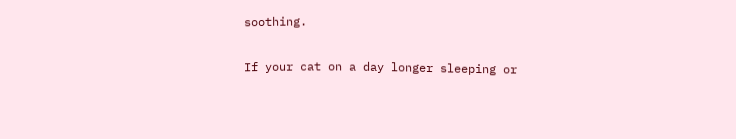soothing.

If your cat on a day longer sleeping or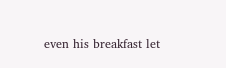even his breakfast let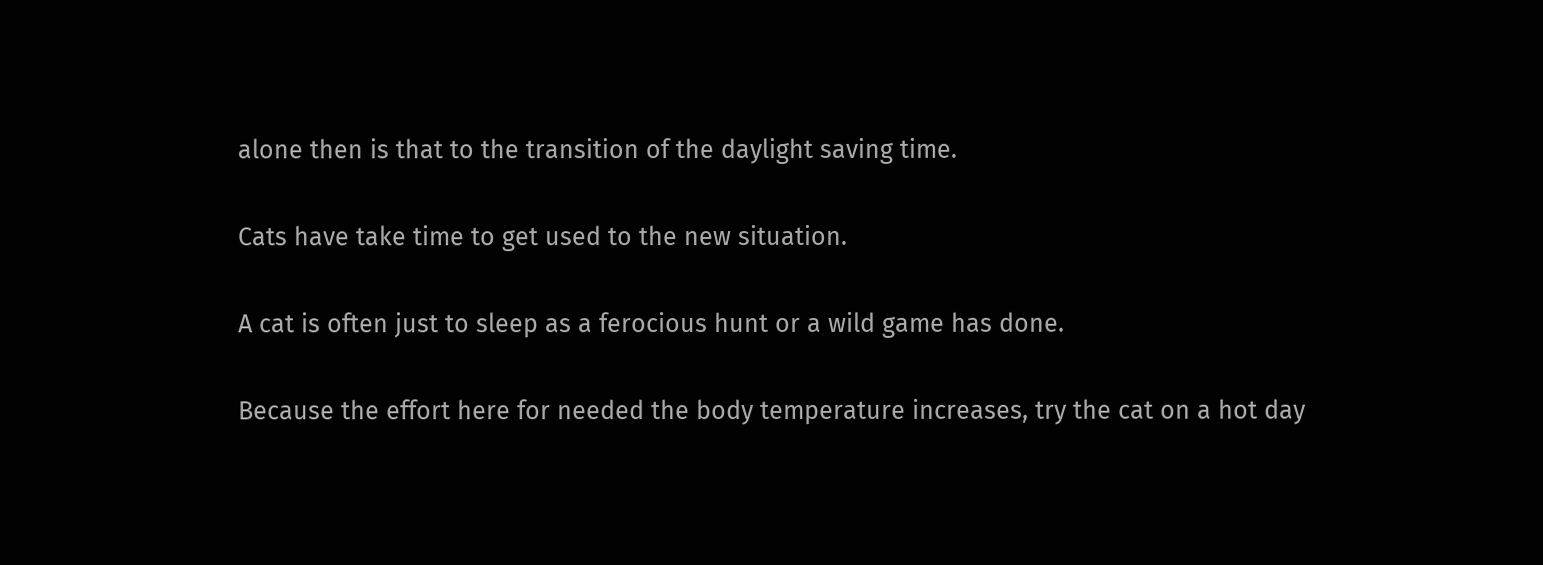alone then is that to the transition of the daylight saving time.

Cats have take time to get used to the new situation.

A cat is often just to sleep as a ferocious hunt or a wild game has done.

Because the effort here for needed the body temperature increases, try the cat on a hot day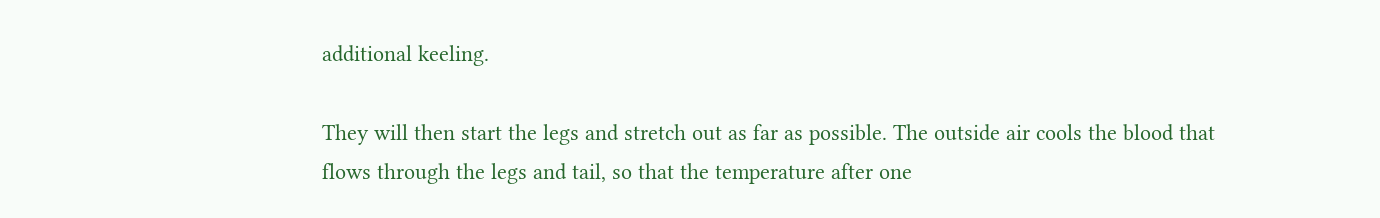additional keeling.

They will then start the legs and stretch out as far as possible. The outside air cools the blood that flows through the legs and tail, so that the temperature after one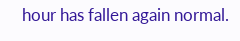hour has fallen again normal.